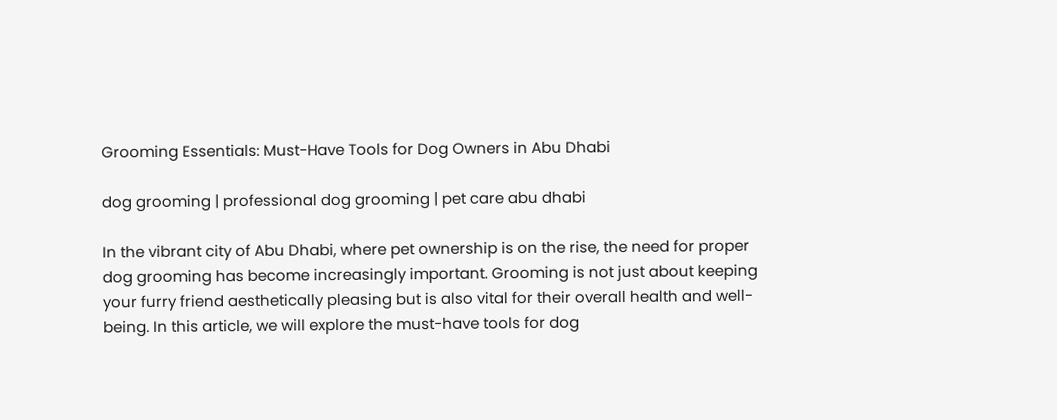Grooming Essentials: Must-Have Tools for Dog Owners in Abu Dhabi

dog grooming | professional dog grooming | pet care abu dhabi

In the vibrant city of Abu Dhabi, where pet ownership is on the rise, the need for proper dog grooming has become increasingly important. Grooming is not just about keeping your furry friend aesthetically pleasing but is also vital for their overall health and well-being. In this article, we will explore the must-have tools for dog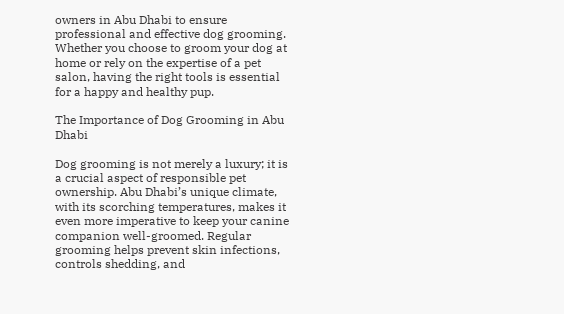owners in Abu Dhabi to ensure professional and effective dog grooming. Whether you choose to groom your dog at home or rely on the expertise of a pet salon, having the right tools is essential for a happy and healthy pup.

The Importance of Dog Grooming in Abu Dhabi

Dog grooming is not merely a luxury; it is a crucial aspect of responsible pet ownership. Abu Dhabi’s unique climate, with its scorching temperatures, makes it even more imperative to keep your canine companion well-groomed. Regular grooming helps prevent skin infections, controls shedding, and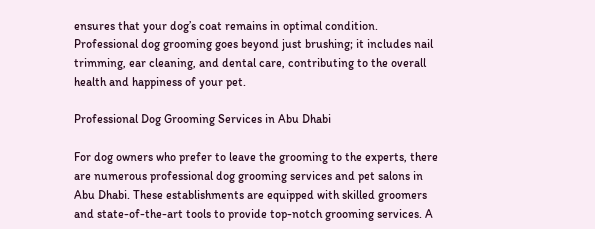ensures that your dog’s coat remains in optimal condition. Professional dog grooming goes beyond just brushing; it includes nail trimming, ear cleaning, and dental care, contributing to the overall health and happiness of your pet.

Professional Dog Grooming Services in Abu Dhabi

For dog owners who prefer to leave the grooming to the experts, there are numerous professional dog grooming services and pet salons in Abu Dhabi. These establishments are equipped with skilled groomers and state-of-the-art tools to provide top-notch grooming services. A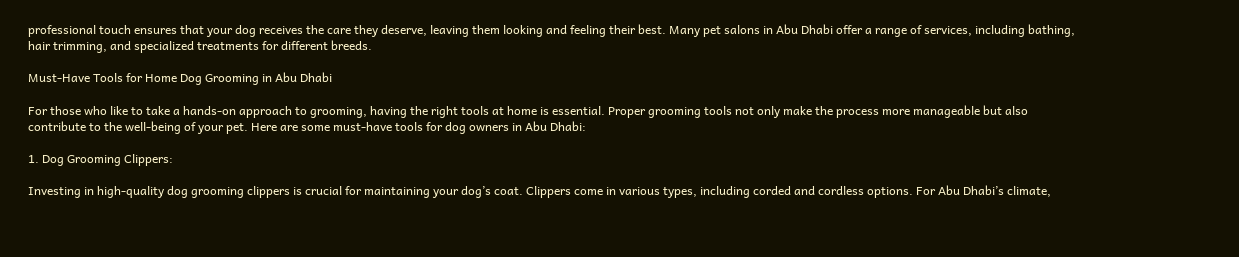professional touch ensures that your dog receives the care they deserve, leaving them looking and feeling their best. Many pet salons in Abu Dhabi offer a range of services, including bathing, hair trimming, and specialized treatments for different breeds.

Must-Have Tools for Home Dog Grooming in Abu Dhabi

For those who like to take a hands-on approach to grooming, having the right tools at home is essential. Proper grooming tools not only make the process more manageable but also contribute to the well-being of your pet. Here are some must-have tools for dog owners in Abu Dhabi:

1. Dog Grooming Clippers:

Investing in high-quality dog grooming clippers is crucial for maintaining your dog’s coat. Clippers come in various types, including corded and cordless options. For Abu Dhabi’s climate,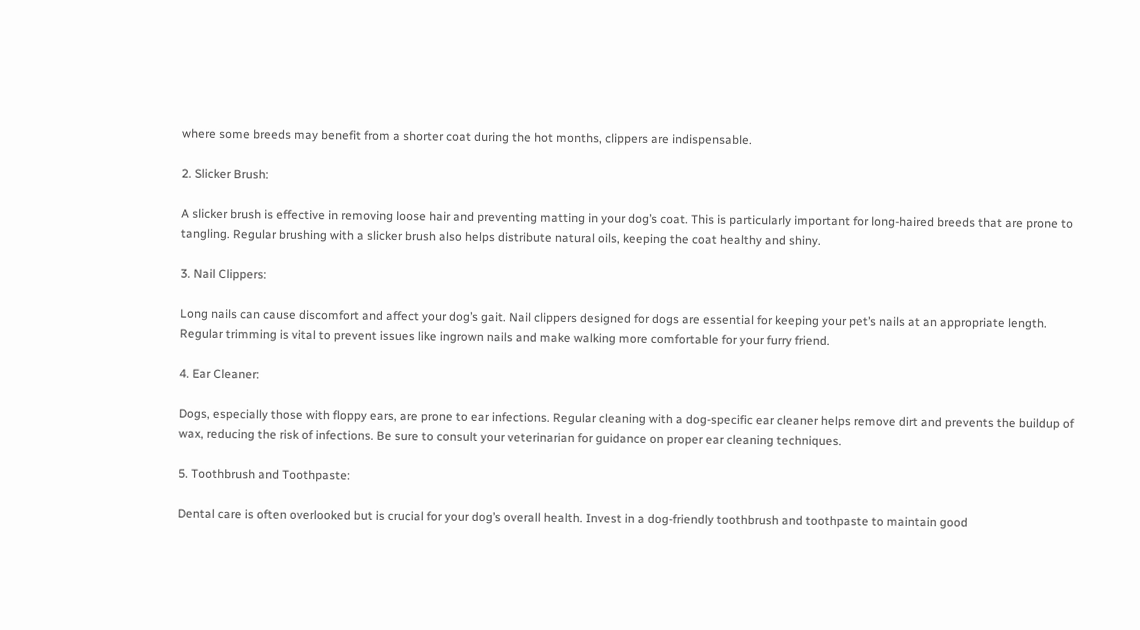where some breeds may benefit from a shorter coat during the hot months, clippers are indispensable.

2. Slicker Brush:

A slicker brush is effective in removing loose hair and preventing matting in your dog’s coat. This is particularly important for long-haired breeds that are prone to tangling. Regular brushing with a slicker brush also helps distribute natural oils, keeping the coat healthy and shiny.

3. Nail Clippers:

Long nails can cause discomfort and affect your dog’s gait. Nail clippers designed for dogs are essential for keeping your pet’s nails at an appropriate length. Regular trimming is vital to prevent issues like ingrown nails and make walking more comfortable for your furry friend.

4. Ear Cleaner:

Dogs, especially those with floppy ears, are prone to ear infections. Regular cleaning with a dog-specific ear cleaner helps remove dirt and prevents the buildup of wax, reducing the risk of infections. Be sure to consult your veterinarian for guidance on proper ear cleaning techniques.

5. Toothbrush and Toothpaste:

Dental care is often overlooked but is crucial for your dog’s overall health. Invest in a dog-friendly toothbrush and toothpaste to maintain good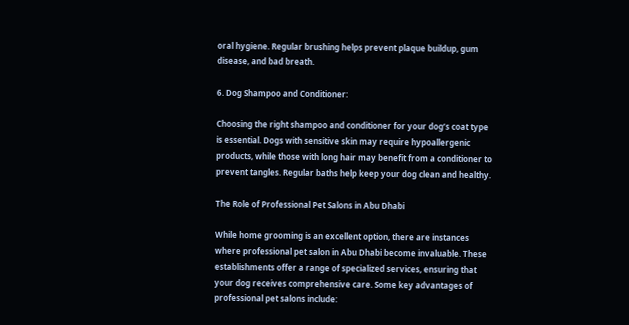oral hygiene. Regular brushing helps prevent plaque buildup, gum disease, and bad breath.

6. Dog Shampoo and Conditioner:

Choosing the right shampoo and conditioner for your dog’s coat type is essential. Dogs with sensitive skin may require hypoallergenic products, while those with long hair may benefit from a conditioner to prevent tangles. Regular baths help keep your dog clean and healthy.

The Role of Professional Pet Salons in Abu Dhabi

While home grooming is an excellent option, there are instances where professional pet salon in Abu Dhabi become invaluable. These establishments offer a range of specialized services, ensuring that your dog receives comprehensive care. Some key advantages of professional pet salons include: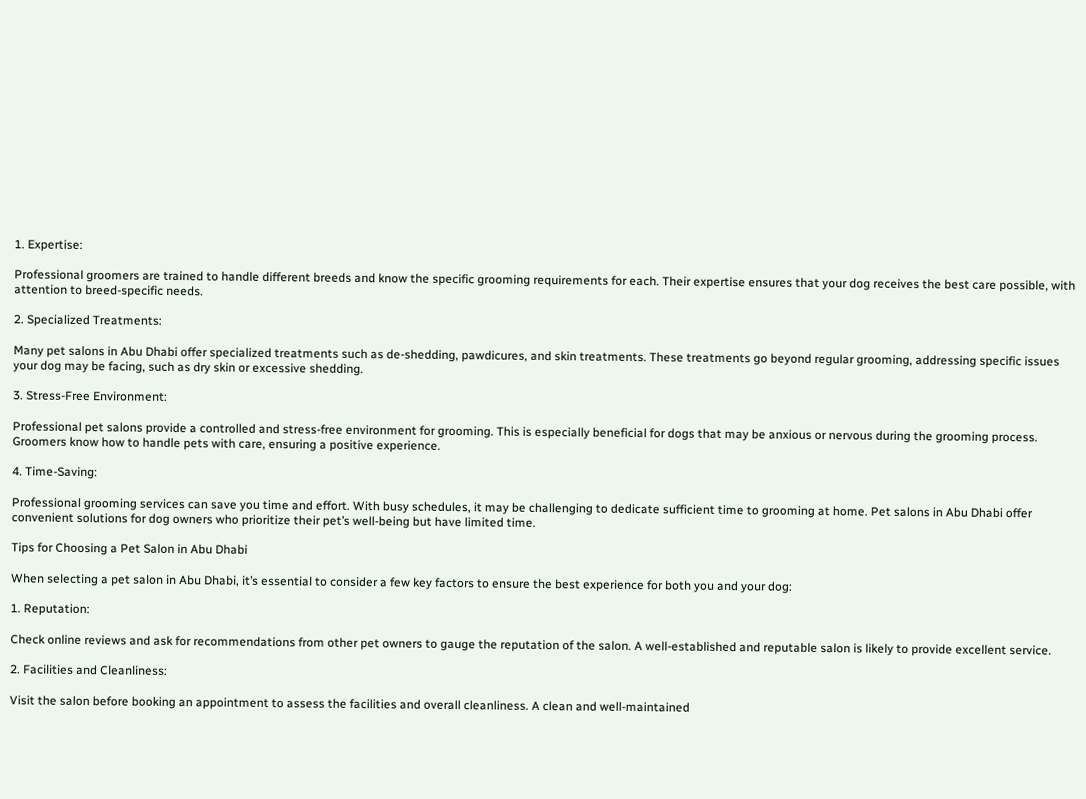1. Expertise:

Professional groomers are trained to handle different breeds and know the specific grooming requirements for each. Their expertise ensures that your dog receives the best care possible, with attention to breed-specific needs.

2. Specialized Treatments:

Many pet salons in Abu Dhabi offer specialized treatments such as de-shedding, pawdicures, and skin treatments. These treatments go beyond regular grooming, addressing specific issues your dog may be facing, such as dry skin or excessive shedding.

3. Stress-Free Environment:

Professional pet salons provide a controlled and stress-free environment for grooming. This is especially beneficial for dogs that may be anxious or nervous during the grooming process. Groomers know how to handle pets with care, ensuring a positive experience.

4. Time-Saving:

Professional grooming services can save you time and effort. With busy schedules, it may be challenging to dedicate sufficient time to grooming at home. Pet salons in Abu Dhabi offer convenient solutions for dog owners who prioritize their pet’s well-being but have limited time.

Tips for Choosing a Pet Salon in Abu Dhabi

When selecting a pet salon in Abu Dhabi, it’s essential to consider a few key factors to ensure the best experience for both you and your dog:

1. Reputation:

Check online reviews and ask for recommendations from other pet owners to gauge the reputation of the salon. A well-established and reputable salon is likely to provide excellent service.

2. Facilities and Cleanliness:

Visit the salon before booking an appointment to assess the facilities and overall cleanliness. A clean and well-maintained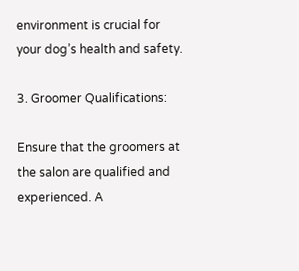environment is crucial for your dog’s health and safety.

3. Groomer Qualifications:

Ensure that the groomers at the salon are qualified and experienced. A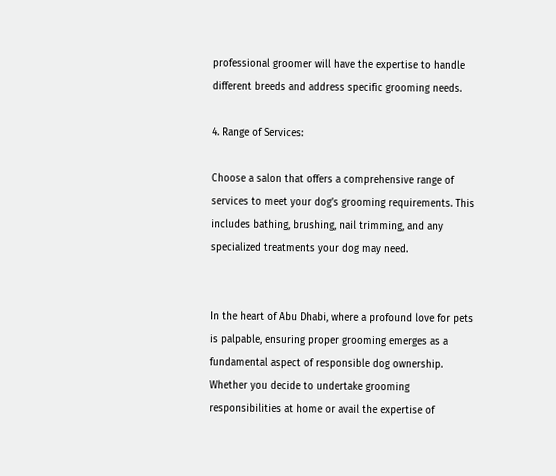professional groomer will have the expertise to handle different breeds and address specific grooming needs.

4. Range of Services:

Choose a salon that offers a comprehensive range of services to meet your dog’s grooming requirements. This includes bathing, brushing, nail trimming, and any specialized treatments your dog may need.


In the heart of Abu Dhabi, where a profound love for pets is palpable, ensuring proper grooming emerges as a fundamental aspect of responsible dog ownership. Whether you decide to undertake grooming responsibilities at home or avail the expertise of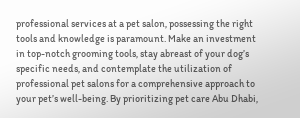professional services at a pet salon, possessing the right tools and knowledge is paramount. Make an investment in top-notch grooming tools, stay abreast of your dog’s specific needs, and contemplate the utilization of professional pet salons for a comprehensive approach to your pet’s well-being. By prioritizing pet care Abu Dhabi,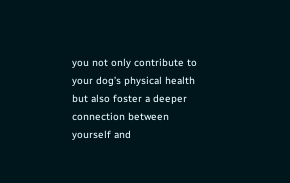you not only contribute to your dog’s physical health but also foster a deeper connection between yourself and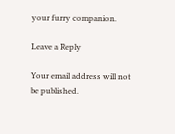your furry companion.

Leave a Reply

Your email address will not be published.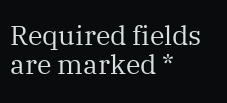Required fields are marked *